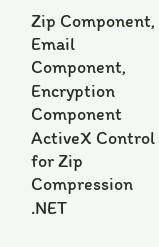Zip Component, Email Component, Encryption Component ActiveX Control for Zip Compression .NET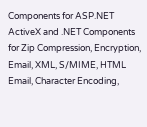Components for ASP.NET
ActiveX and .NET Components for Zip Compression, Encryption, Email, XML, S/MIME, HTML Email, Character Encoding,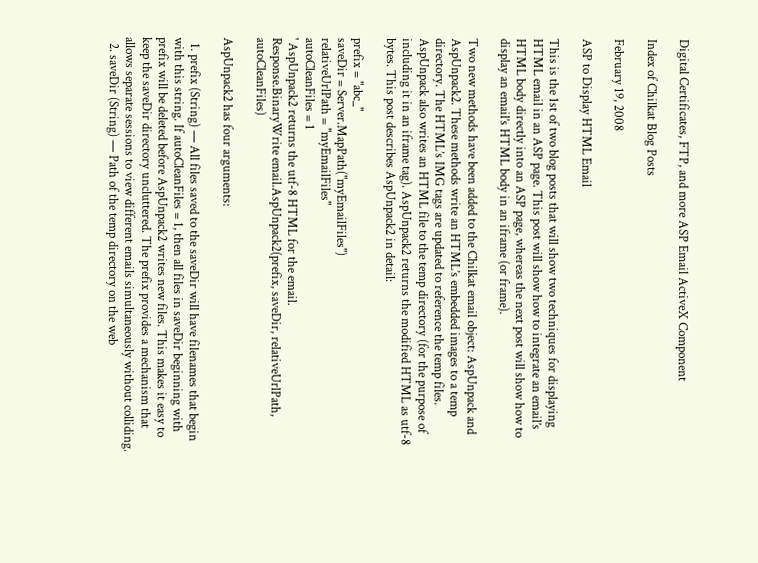Digital Certificates, FTP, and more ASP Email ActiveX Component

Index of Chilkat Blog Posts

February 19, 2008

ASP to Display HTML Email

This is the 1st of two blog posts that will show two techniques for displaying HTML email in an ASP page. This post will show how to integrate an email’s HTML body directly into an ASP page, whereas the next post will show how to display an email’s HTML body in an iframe (or frame).

Two new methods have been added to the Chilkat email object: AspUnpack and AspUnpack2. These methods write an HTML’s embedded images to a temp directory. The HTML’s IMG tags are updated to reference the temp files. AspUnpack also writes an HTML file to the temp directory (for the purpose of including it in an iframe tag). AspUnpack2 returns the modified HTML as utf-8 bytes. This post describes AspUnpack2 in detail:

prefix = "abc_"
saveDir = Server.MapPath("myEmailFiles")
relativeUrlPath = "myEmailFiles"
autoCleanFiles = 1
' AspUnpack2 returns the utf-8 HTML for the email.
Response.BinaryWrite email.AspUnpack2(prefix, saveDir, relativeUrlPath, autoCleanFiles)

AspUnpack2 has four arguments:

  1. prefix (String) — All files saved to the saveDir will have filenames that begin with this string. If autoCleanFiles = 1, then all files in saveDir beginning with prefix will be deleted before AspUnpack2 writes new files. This makes it easy to keep the saveDir directory uncluttered. The prefix provides a mechanism that allows separate sessions to view different emails simultaneously without colliding.
  2. saveDir (String) — Path of the temp directory on the web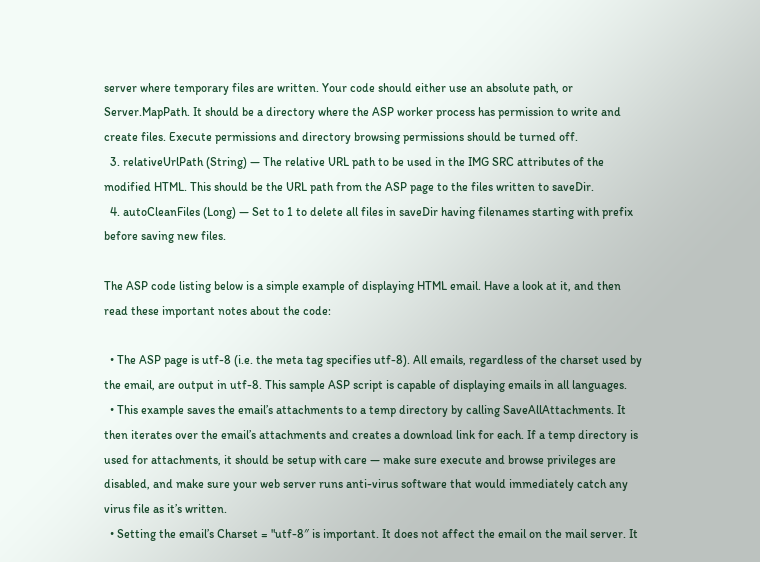server where temporary files are written. Your code should either use an absolute path, or Server.MapPath. It should be a directory where the ASP worker process has permission to write and create files. Execute permissions and directory browsing permissions should be turned off.
  3. relativeUrlPath (String) — The relative URL path to be used in the IMG SRC attributes of the modified HTML. This should be the URL path from the ASP page to the files written to saveDir.
  4. autoCleanFiles (Long) — Set to 1 to delete all files in saveDir having filenames starting with prefix before saving new files.

The ASP code listing below is a simple example of displaying HTML email. Have a look at it, and then read these important notes about the code:

  • The ASP page is utf-8 (i.e. the meta tag specifies utf-8). All emails, regardless of the charset used by the email, are output in utf-8. This sample ASP script is capable of displaying emails in all languages.
  • This example saves the email’s attachments to a temp directory by calling SaveAllAttachments. It then iterates over the email’s attachments and creates a download link for each. If a temp directory is used for attachments, it should be setup with care — make sure execute and browse privileges are disabled, and make sure your web server runs anti-virus software that would immediately catch any virus file as it’s written.
  • Setting the email’s Charset = "utf-8″ is important. It does not affect the email on the mail server. It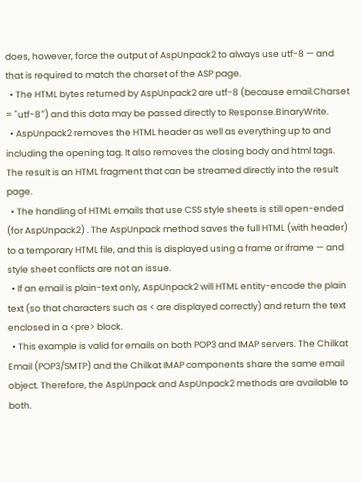does, however, force the output of AspUnpack2 to always use utf-8 — and that is required to match the charset of the ASP page.
  • The HTML bytes returned by AspUnpack2 are utf-8 (because email.Charset = "utf-8″) and this data may be passed directly to Response.BinaryWrite.
  • AspUnpack2 removes the HTML header as well as everything up to and including the opening tag. It also removes the closing body and html tags. The result is an HTML fragment that can be streamed directly into the result page.
  • The handling of HTML emails that use CSS style sheets is still open-ended (for AspUnpack2) . The AspUnpack method saves the full HTML (with header) to a temporary HTML file, and this is displayed using a frame or iframe — and style sheet conflicts are not an issue.
  • If an email is plain-text only, AspUnpack2 will HTML entity-encode the plain text (so that characters such as < are displayed correctly) and return the text enclosed in a <pre> block.
  • This example is valid for emails on both POP3 and IMAP servers. The Chilkat Email (POP3/SMTP) and the Chilkat IMAP components share the same email object. Therefore, the AspUnpack and AspUnpack2 methods are available to both.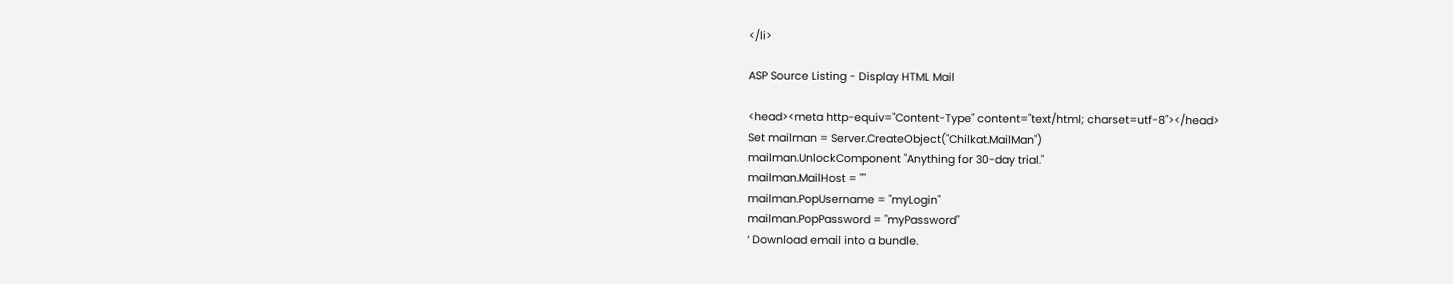</li>

ASP Source Listing - Display HTML Mail

<head><meta http-equiv="Content-Type" content="text/html; charset=utf-8"></head>
Set mailman = Server.CreateObject("Chilkat.MailMan")
mailman.UnlockComponent "Anything for 30-day trial."
mailman.MailHost = ""
mailman.PopUsername = "myLogin"
mailman.PopPassword = "myPassword"
‘ Download email into a bundle.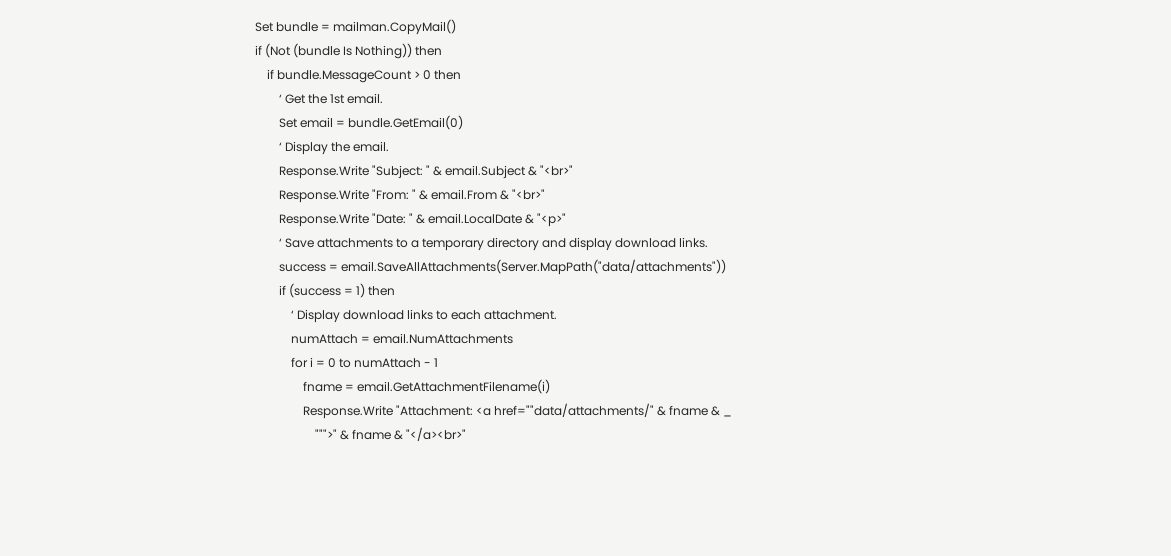Set bundle = mailman.CopyMail()
if (Not (bundle Is Nothing)) then
    if bundle.MessageCount > 0 then
        ‘ Get the 1st email.
        Set email = bundle.GetEmail(0)
        ‘ Display the email.
        Response.Write "Subject: " & email.Subject & "<br>"
        Response.Write "From: " & email.From & "<br>"
        Response.Write "Date: " & email.LocalDate & "<p>"
        ‘ Save attachments to a temporary directory and display download links.
        success = email.SaveAllAttachments(Server.MapPath("data/attachments"))
        if (success = 1) then
            ‘ Display download links to each attachment.
            numAttach = email.NumAttachments
            for i = 0 to numAttach - 1
                fname = email.GetAttachmentFilename(i)
                Response.Write "Attachment: <a href=""data/attachments/" & fname & _
                    """>" & fname & "</a><br>"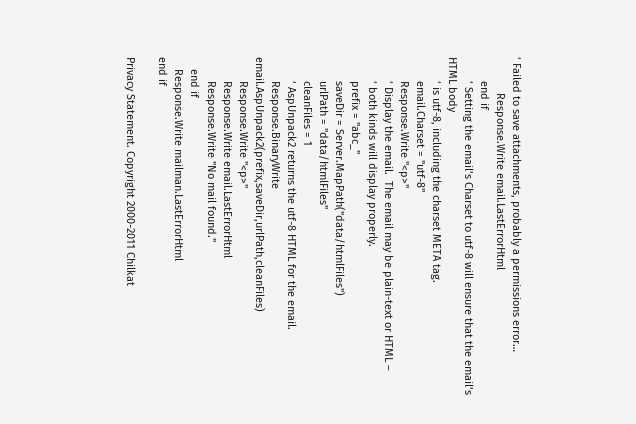‘ Failed to save attachments, probably a permissions error…
            Response.Write email.LastErrorHtml
        end if
        ‘ Setting the email’s Charset to utf-8 will ensure that the email’s HTML body
        ‘ is utf-8, including the charset META tag.
        email.Charset = "utf-8"
        Response.Write "<p>"
        ‘ Display the email.  The email may be plain-text or HTML –
        ‘ both kinds will display properly.
        prefix = "abc_"
        saveDir = Server.MapPath("data/htmlFiles")
        urlPath = "data/htmlFiles"
        cleanFiles = 1
        ‘ AspUnpack2 returns the utf-8 HTML for the email.
        Response.BinaryWrite email.AspUnpack2(prefix,saveDir,urlPath,cleanFiles)
        Response.Write "<p>"
        Response.Write email.LastErrorHtml
        Response.Write "No mail found."
    end if
    Response.Write mailman.LastErrorHtml
end if

Privacy Statement. Copyright 2000-2011 Chilkat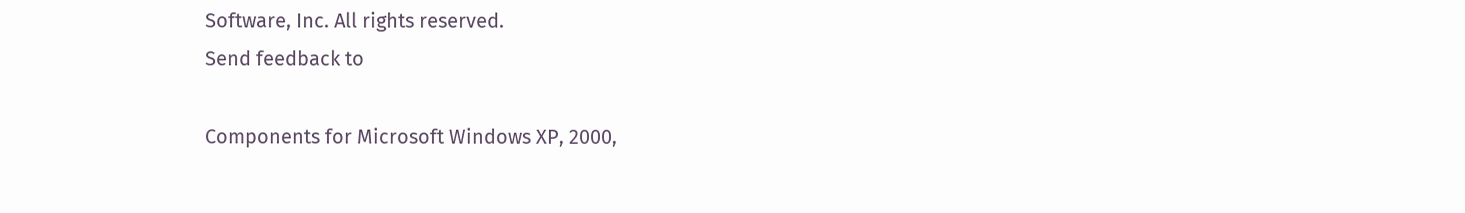Software, Inc. All rights reserved.
Send feedback to

Components for Microsoft Windows XP, 2000,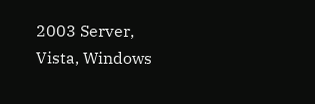2003 Server, Vista, Windows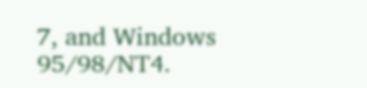7, and Windows 95/98/NT4.